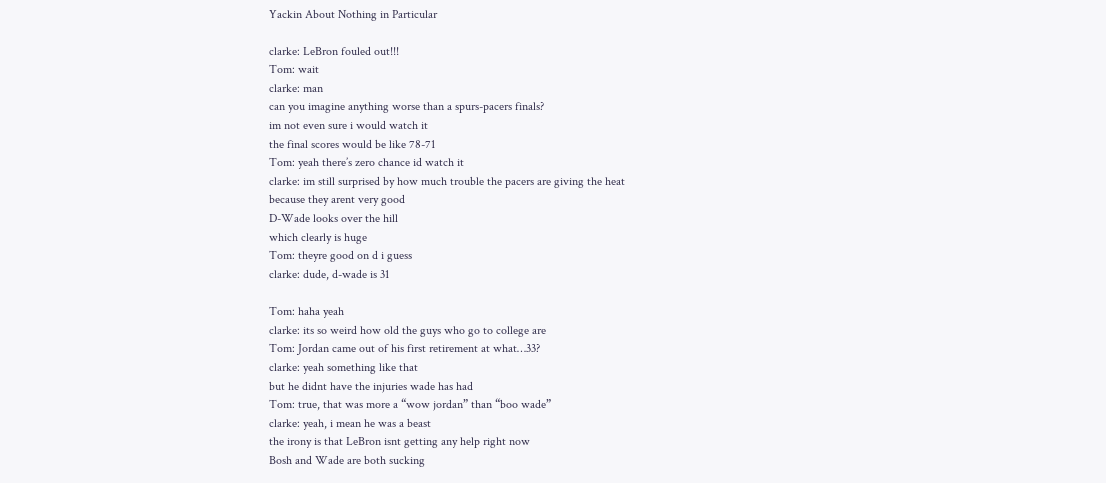Yackin About Nothing in Particular

clarke: LeBron fouled out!!!
Tom: wait
clarke: man
can you imagine anything worse than a spurs-pacers finals?
im not even sure i would watch it
the final scores would be like 78-71
Tom: yeah there’s zero chance id watch it
clarke: im still surprised by how much trouble the pacers are giving the heat
because they arent very good
D-Wade looks over the hill
which clearly is huge
Tom: theyre good on d i guess
clarke: dude, d-wade is 31

Tom: haha yeah
clarke: its so weird how old the guys who go to college are
Tom: Jordan came out of his first retirement at what…33?
clarke: yeah something like that
but he didnt have the injuries wade has had
Tom: true, that was more a “wow jordan” than “boo wade”
clarke: yeah, i mean he was a beast
the irony is that LeBron isnt getting any help right now
Bosh and Wade are both sucking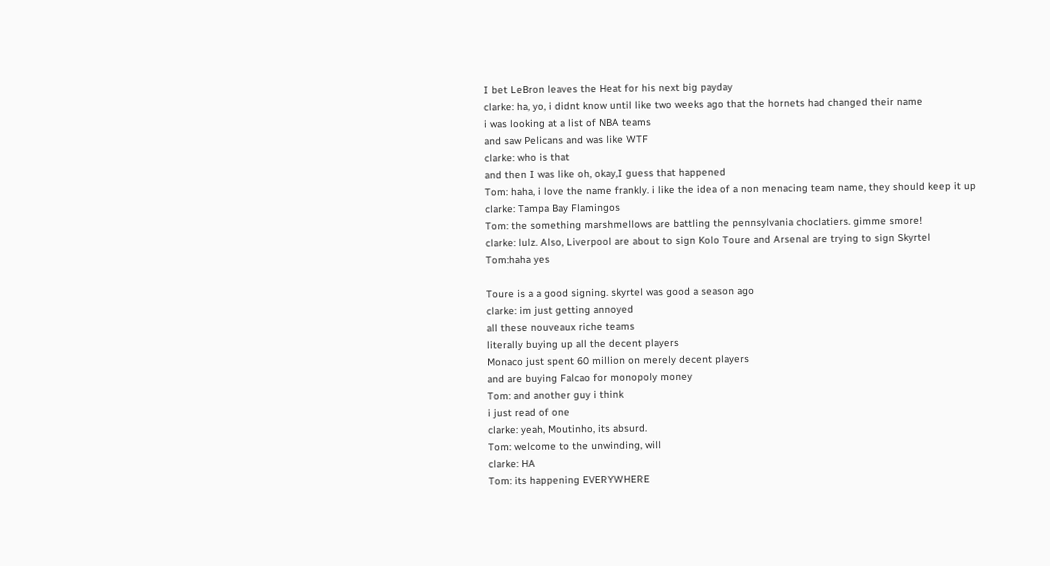I bet LeBron leaves the Heat for his next big payday
clarke: ha, yo, i didnt know until like two weeks ago that the hornets had changed their name
i was looking at a list of NBA teams
and saw Pelicans and was like WTF
clarke: who is that
and then I was like oh, okay,I guess that happened
Tom: haha, i love the name frankly. i like the idea of a non menacing team name, they should keep it up
clarke: Tampa Bay Flamingos
Tom: the something marshmellows are battling the pennsylvania choclatiers. gimme smore!
clarke: lulz. Also, Liverpool are about to sign Kolo Toure and Arsenal are trying to sign Skyrtel
Tom:haha yes

Toure is a a good signing. skyrtel was good a season ago
clarke: im just getting annoyed
all these nouveaux riche teams
literally buying up all the decent players
Monaco just spent 60 million on merely decent players
and are buying Falcao for monopoly money
Tom: and another guy i think
i just read of one
clarke: yeah, Moutinho, its absurd.
Tom: welcome to the unwinding, will
clarke: HA
Tom: its happening EVERYWHERE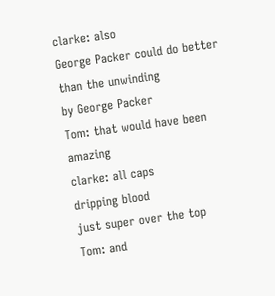clarke: also
George Packer could do better than the unwinding
by George Packer
Tom: that would have been amazing
clarke: all caps
dripping blood
just super over the top
Tom: and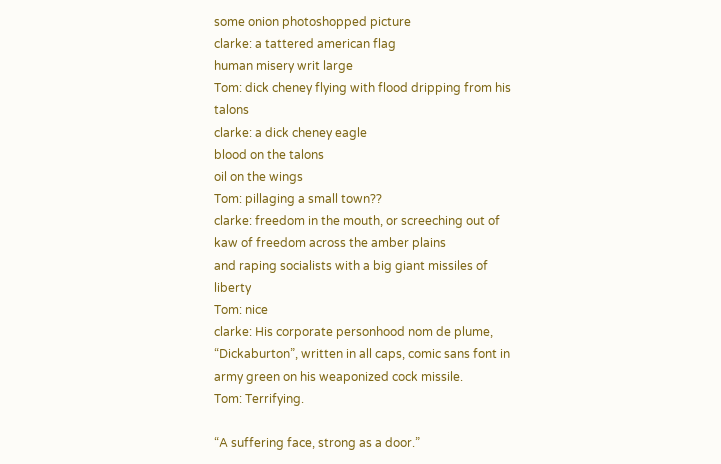some onion photoshopped picture
clarke: a tattered american flag
human misery writ large
Tom: dick cheney flying with flood dripping from his talons
clarke: a dick cheney eagle
blood on the talons
oil on the wings
Tom: pillaging a small town??
clarke: freedom in the mouth, or screeching out of kaw of freedom across the amber plains
and raping socialists with a big giant missiles of liberty
Tom: nice
clarke: His corporate personhood nom de plume, “Dickaburton”, written in all caps, comic sans font in army green on his weaponized cock missile.
Tom: Terrifying.

“A suffering face, strong as a door.”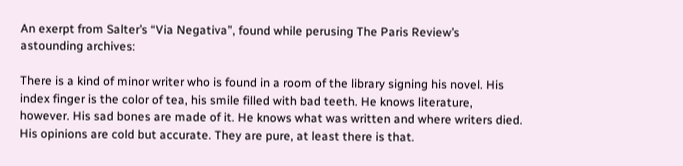An exerpt from Salter’s “Via Negativa”, found while perusing The Paris Review’s astounding archives:

There is a kind of minor writer who is found in a room of the library signing his novel. His index finger is the color of tea, his smile filled with bad teeth. He knows literature, however. His sad bones are made of it. He knows what was written and where writers died. His opinions are cold but accurate. They are pure, at least there is that.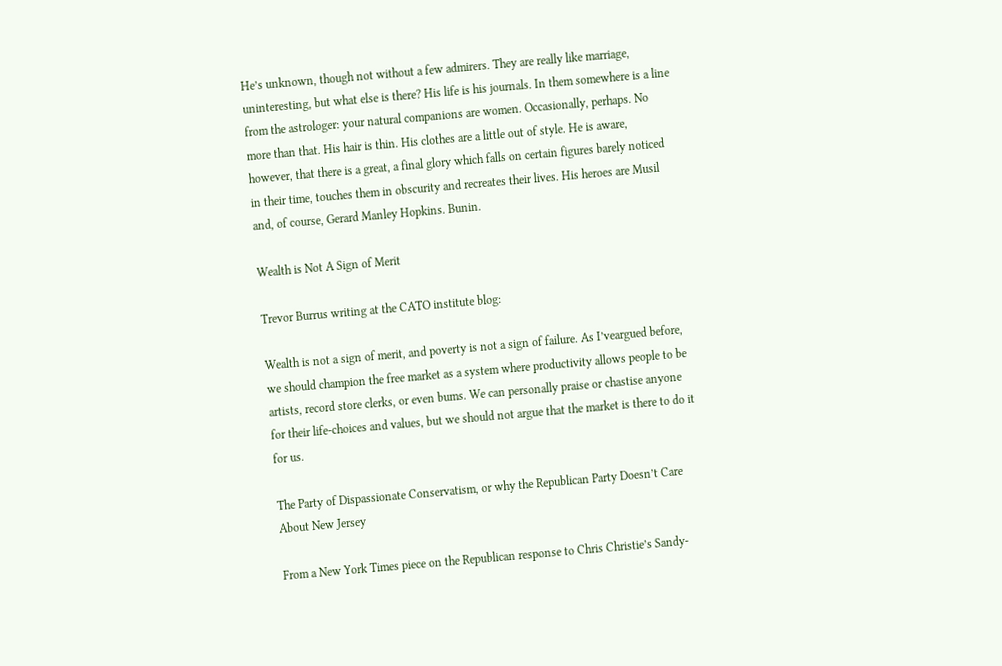He’s unknown, though not without a few admirers. They are really like marriage, uninteresting, but what else is there? His life is his journals. In them somewhere is a line from the astrologer: your natural companions are women. Occasionally, perhaps. No more than that. His hair is thin. His clothes are a little out of style. He is aware, however, that there is a great, a final glory which falls on certain figures barely noticed in their time, touches them in obscurity and recreates their lives. His heroes are Musil and, of course, Gerard Manley Hopkins. Bunin.

Wealth is Not A Sign of Merit

Trevor Burrus writing at the CATO institute blog:

Wealth is not a sign of merit, and poverty is not a sign of failure. As I’veargued before, we should champion the free market as a system where productivity allows people to be artists, record store clerks, or even bums. We can personally praise or chastise anyone for their life-choices and values, but we should not argue that the market is there to do it for us.

The Party of Dispassionate Conservatism, or why the Republican Party Doesn’t Care About New Jersey

From a New York Times piece on the Republican response to Chris Christie’s Sandy-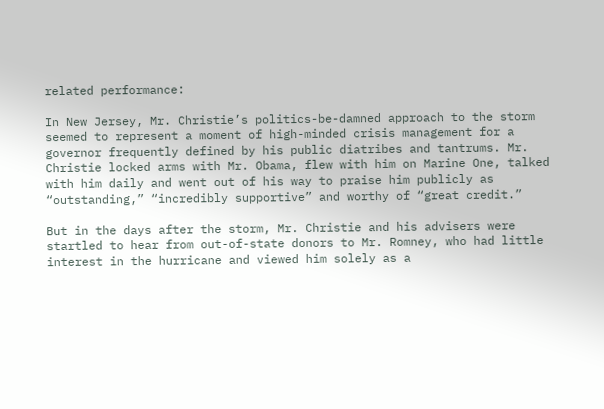related performance:

In New Jersey, Mr. Christie’s politics-be-damned approach to the storm seemed to represent a moment of high-minded crisis management for a governor frequently defined by his public diatribes and tantrums. Mr. Christie locked arms with Mr. Obama, flew with him on Marine One, talked with him daily and went out of his way to praise him publicly as “outstanding,” “incredibly supportive” and worthy of “great credit.”

But in the days after the storm, Mr. Christie and his advisers were startled to hear from out-of-state donors to Mr. Romney, who had little interest in the hurricane and viewed him solely as a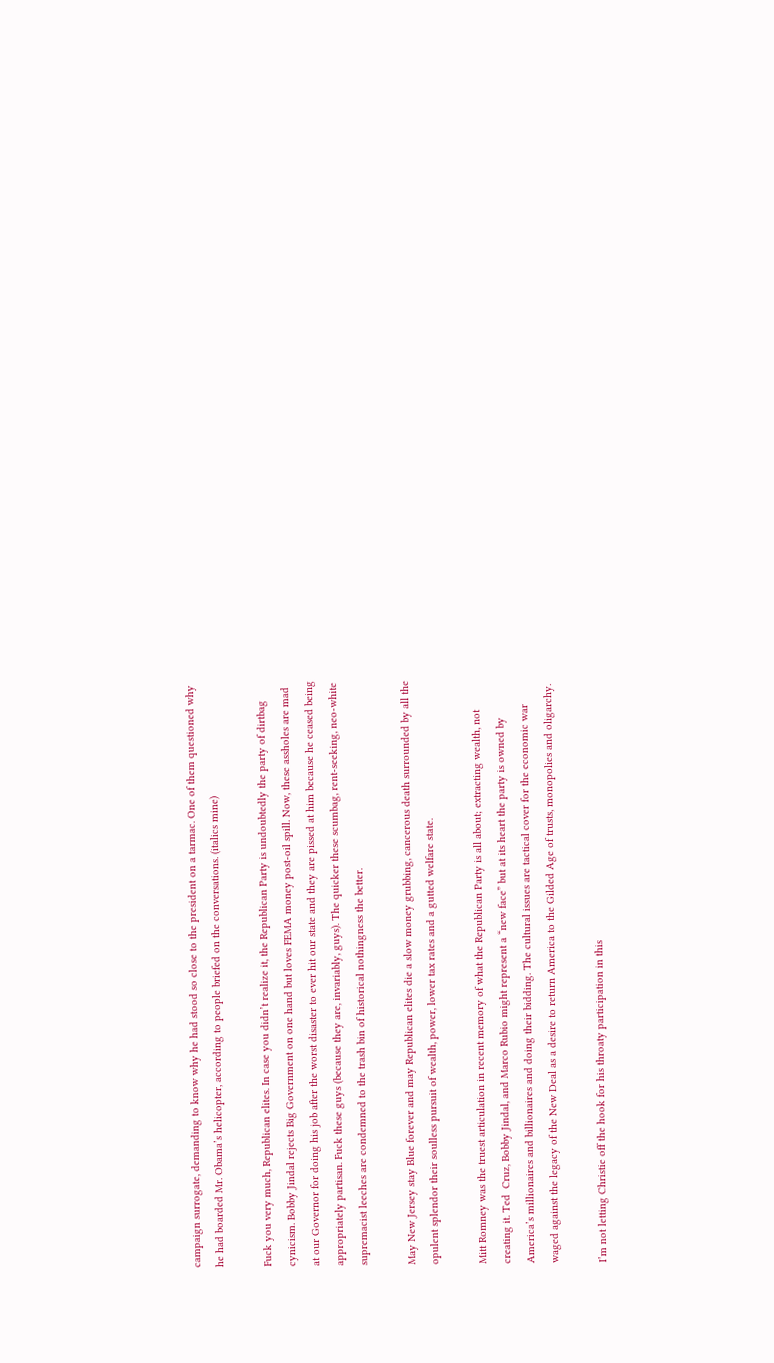campaign surrogate, demanding to know why he had stood so close to the president on a tarmac. One of them questioned why he had boarded Mr. Obama’s helicopter, according to people briefed on the conversations. (italics mine)

Fuck you very much, Republican elites. In case you didn’t realize it, the Republican Party is undoubtedly the party of dirtbag cynicism. Bobby Jindal rejects Big Government on one hand but loves FEMA money post-oil spill. Now, these assholes are mad at our Governor for doing his job after the worst disaster to ever hit our state and they are pissed at him because he ceased being appropriately partisan. Fuck these guys (because they are, invariably, guys). The quicker these scumbag, rent-seeking, neo-white supremacist leeches are condemned to the trash bin of historical nothingness the better.

May New Jersey stay Blue forever and may Republican elites die a slow money grubbing, cancerous death surrounded by all the opulent splendor their soulless pursuit of wealth, power, lower tax rates and a gutted welfare state.

Mitt Romney was the truest articulation in recent memory of what the Republican Party is all about; extracting wealth, not creating it. Ted  Cruz, Bobby Jindal, and Marco Rubio might represent a “new face” but at its heart the party is owned by America’s millionaires and billionaires and doing their bidding. The cultural issues are tactical cover for the economic war waged against the legacy of the New Deal as a desire to return America to the Gilded Age of trusts, monopolies and oligarchy.

I’m not letting Christie off the hook for his throaty participation in this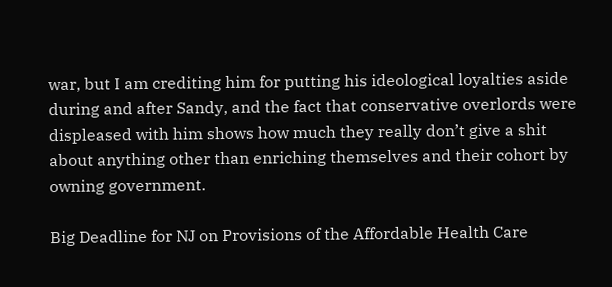war, but I am crediting him for putting his ideological loyalties aside during and after Sandy, and the fact that conservative overlords were displeased with him shows how much they really don’t give a shit about anything other than enriching themselves and their cohort by owning government.

Big Deadline for NJ on Provisions of the Affordable Health Care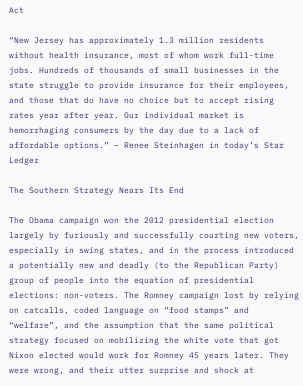Act

“New Jersey has approximately 1.3 million residents without health insurance, most of whom work full-time jobs. Hundreds of thousands of small businesses in the state struggle to provide insurance for their employees, and those that do have no choice but to accept rising rates year after year. Our individual market is hemorrhaging consumers by the day due to a lack of affordable options.” – Renee Steinhagen in today’s Star Ledger

The Southern Strategy Nears Its End

The Obama campaign won the 2012 presidential election largely by furiously and successfully courting new voters, especially in swing states, and in the process introduced a potentially new and deadly (to the Republican Party) group of people into the equation of presidential elections: non-voters. The Romney campaign lost by relying on catcalls, coded language on “food stamps” and “welfare”, and the assumption that the same political strategy focused on mobilizing the white vote that got Nixon elected would work for Romney 45 years later. They were wrong, and their utter surprise and shock at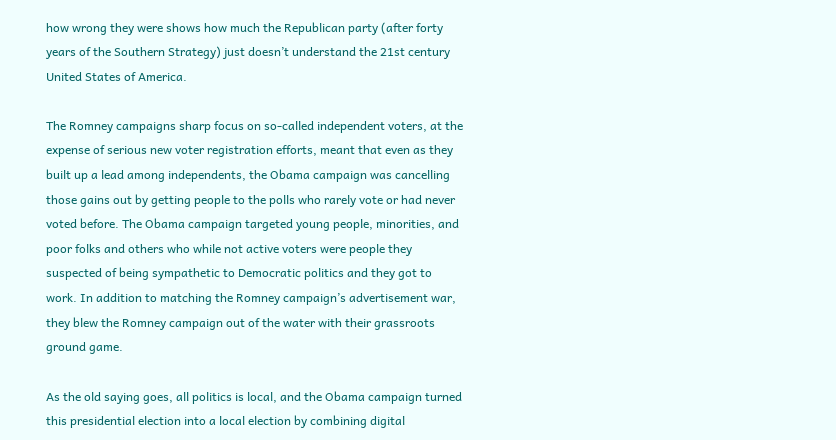how wrong they were shows how much the Republican party (after forty years of the Southern Strategy) just doesn’t understand the 21st century United States of America.

The Romney campaigns sharp focus on so-called independent voters, at the expense of serious new voter registration efforts, meant that even as they built up a lead among independents, the Obama campaign was cancelling those gains out by getting people to the polls who rarely vote or had never voted before. The Obama campaign targeted young people, minorities, and poor folks and others who while not active voters were people they suspected of being sympathetic to Democratic politics and they got to work. In addition to matching the Romney campaign’s advertisement war, they blew the Romney campaign out of the water with their grassroots ground game.

As the old saying goes, all politics is local, and the Obama campaign turned this presidential election into a local election by combining digital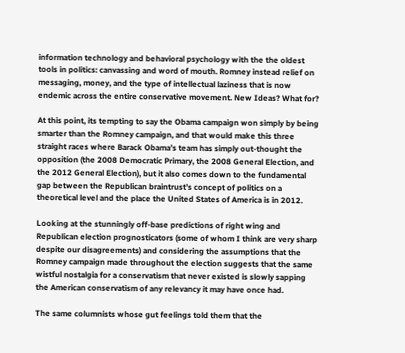information technology and behavioral psychology with the the oldest tools in politics: canvassing and word of mouth. Romney instead relief on messaging, money, and the type of intellectual laziness that is now endemic across the entire conservative movement. New Ideas? What for?

At this point, its tempting to say the Obama campaign won simply by being smarter than the Romney campaign, and that would make this three straight races where Barack Obama’s team has simply out-thought the opposition (the 2008 Democratic Primary, the 2008 General Election, and the 2012 General Election), but it also comes down to the fundamental gap between the Republican braintrust’s concept of politics on a theoretical level and the place the United States of America is in 2012.

Looking at the stunningly off-base predictions of right wing and Republican election prognosticators (some of whom I think are very sharp despite our disagreements) and considering the assumptions that the Romney campaign made throughout the election suggests that the same wistful nostalgia for a conservatism that never existed is slowly sapping the American conservatism of any relevancy it may have once had.

The same columnists whose gut feelings told them that the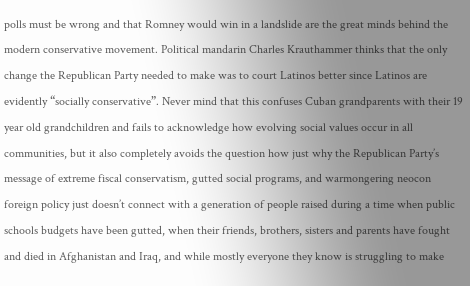polls must be wrong and that Romney would win in a landslide are the great minds behind the modern conservative movement. Political mandarin Charles Krauthammer thinks that the only change the Republican Party needed to make was to court Latinos better since Latinos are evidently “socially conservative”. Never mind that this confuses Cuban grandparents with their 19 year old grandchildren and fails to acknowledge how evolving social values occur in all communities, but it also completely avoids the question how just why the Republican Party’s message of extreme fiscal conservatism, gutted social programs, and warmongering neocon foreign policy just doesn’t connect with a generation of people raised during a time when public schools budgets have been gutted, when their friends, brothers, sisters and parents have fought and died in Afghanistan and Iraq, and while mostly everyone they know is struggling to make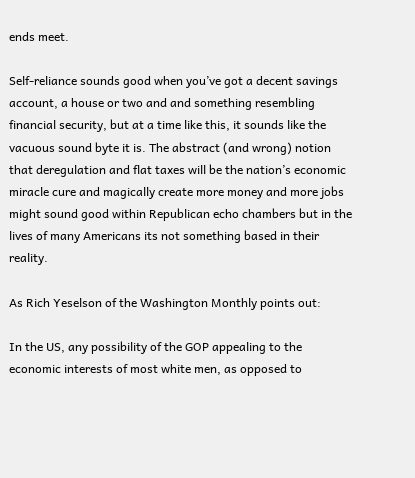ends meet.

Self-reliance sounds good when you’ve got a decent savings account, a house or two and and something resembling financial security, but at a time like this, it sounds like the vacuous sound byte it is. The abstract (and wrong) notion that deregulation and flat taxes will be the nation’s economic miracle cure and magically create more money and more jobs might sound good within Republican echo chambers but in the lives of many Americans its not something based in their reality.

As Rich Yeselson of the Washington Monthly points out:

In the US, any possibility of the GOP appealing to the economic interests of most white men, as opposed to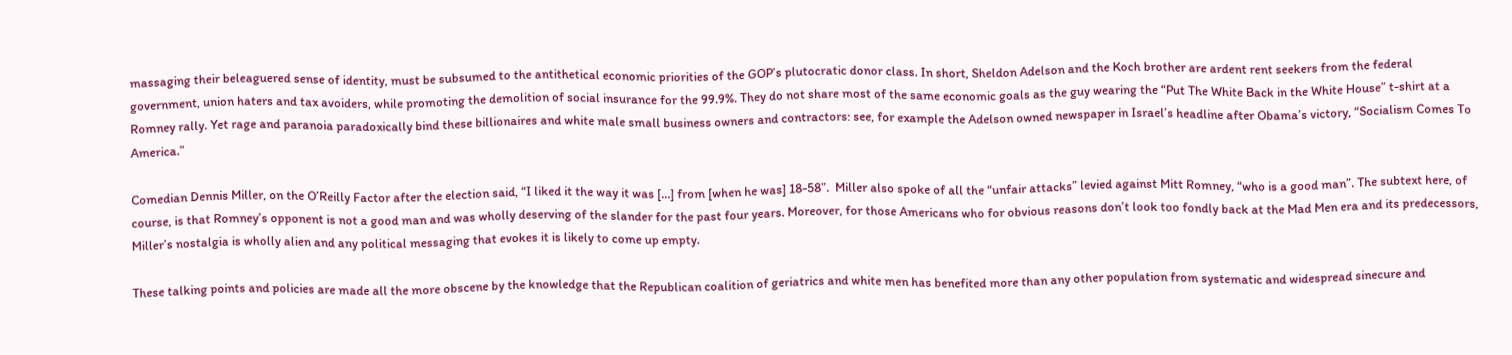massaging their beleaguered sense of identity, must be subsumed to the antithetical economic priorities of the GOP’s plutocratic donor class. In short, Sheldon Adelson and the Koch brother are ardent rent seekers from the federal government, union haters and tax avoiders, while promoting the demolition of social insurance for the 99.9%. They do not share most of the same economic goals as the guy wearing the “Put The White Back in the White House” t-shirt at a Romney rally. Yet rage and paranoia paradoxically bind these billionaires and white male small business owners and contractors: see, for example the Adelson owned newspaper in Israel’s headline after Obama’s victory, “Socialism Comes To America.”

Comedian Dennis Miller, on the O’Reilly Factor after the election said, “I liked it the way it was […] from [when he was] 18-58”.  Miller also spoke of all the “unfair attacks” levied against Mitt Romney, “who is a good man”. The subtext here, of course, is that Romney’s opponent is not a good man and was wholly deserving of the slander for the past four years. Moreover, for those Americans who for obvious reasons don’t look too fondly back at the Mad Men era and its predecessors, Miller’s nostalgia is wholly alien and any political messaging that evokes it is likely to come up empty.

These talking points and policies are made all the more obscene by the knowledge that the Republican coalition of geriatrics and white men has benefited more than any other population from systematic and widespread sinecure and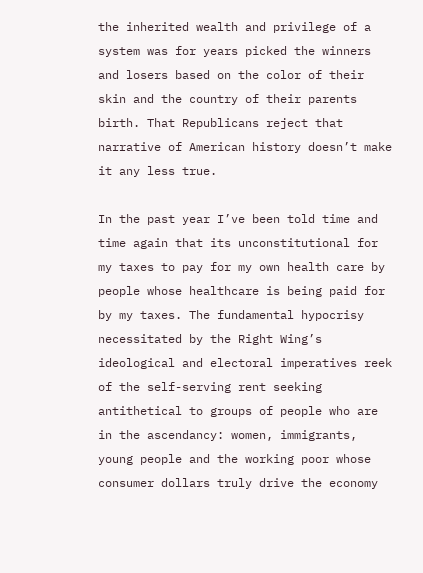the inherited wealth and privilege of a system was for years picked the winners and losers based on the color of their skin and the country of their parents birth. That Republicans reject that narrative of American history doesn’t make it any less true.

In the past year I’ve been told time and time again that its unconstitutional for my taxes to pay for my own health care by people whose healthcare is being paid for by my taxes. The fundamental hypocrisy necessitated by the Right Wing’s ideological and electoral imperatives reek of the self-serving rent seeking antithetical to groups of people who are in the ascendancy: women, immigrants, young people and the working poor whose consumer dollars truly drive the economy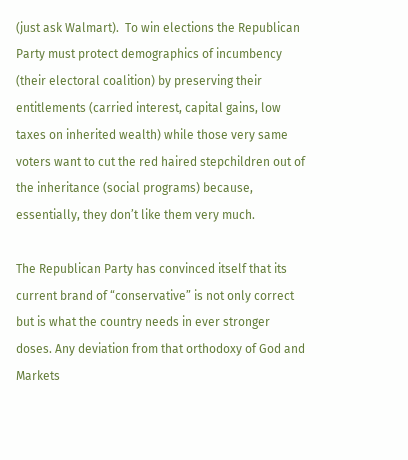(just ask Walmart).  To win elections the Republican Party must protect demographics of incumbency (their electoral coalition) by preserving their entitlements (carried interest, capital gains, low taxes on inherited wealth) while those very same voters want to cut the red haired stepchildren out of the inheritance (social programs) because, essentially, they don’t like them very much.

The Republican Party has convinced itself that its current brand of “conservative” is not only correct but is what the country needs in ever stronger doses. Any deviation from that orthodoxy of God and Markets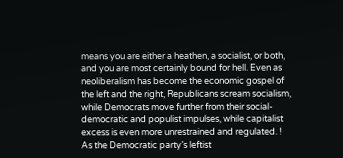means you are either a heathen, a socialist, or both, and you are most certainly bound for hell. Even as neoliberalism has become the economic gospel of the left and the right, Republicans scream socialism, while Democrats move further from their social-democratic and populist impulses, while capitalist excess is even more unrestrained and regulated. ! As the Democratic party’s leftist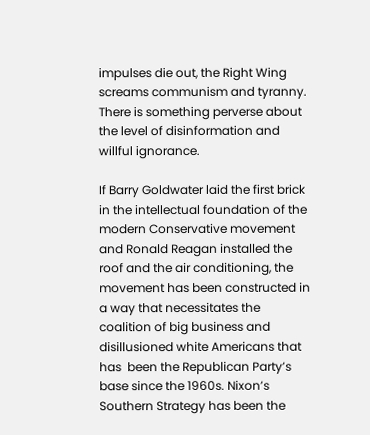impulses die out, the Right Wing screams communism and tyranny. There is something perverse about the level of disinformation and willful ignorance.

If Barry Goldwater laid the first brick in the intellectual foundation of the modern Conservative movement and Ronald Reagan installed the roof and the air conditioning, the movement has been constructed in a way that necessitates the coalition of big business and disillusioned white Americans that has  been the Republican Party’s base since the 1960s. Nixon’s Southern Strategy has been the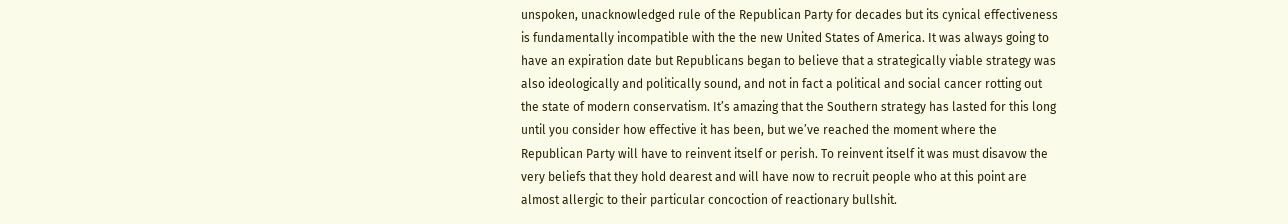unspoken, unacknowledged rule of the Republican Party for decades but its cynical effectiveness is fundamentally incompatible with the the new United States of America. It was always going to have an expiration date but Republicans began to believe that a strategically viable strategy was also ideologically and politically sound, and not in fact a political and social cancer rotting out the state of modern conservatism. It’s amazing that the Southern strategy has lasted for this long until you consider how effective it has been, but we’ve reached the moment where the Republican Party will have to reinvent itself or perish. To reinvent itself it was must disavow the very beliefs that they hold dearest and will have now to recruit people who at this point are almost allergic to their particular concoction of reactionary bullshit.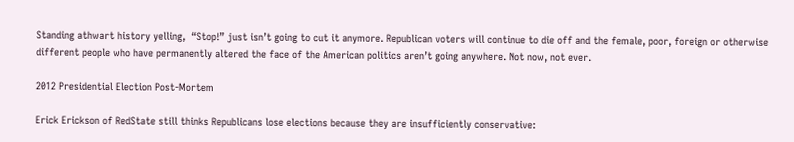Standing athwart history yelling,  “Stop!” just isn’t going to cut it anymore. Republican voters will continue to die off and the female, poor, foreign or otherwise different people who have permanently altered the face of the American politics aren’t going anywhere. Not now, not ever.

2012 Presidential Election Post-Mortem

Erick Erickson of RedState still thinks Republicans lose elections because they are insufficiently conservative: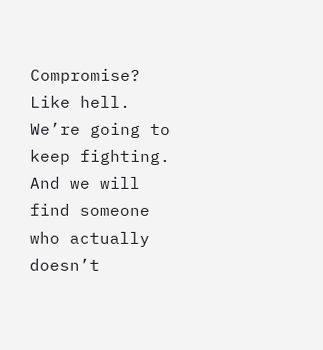Compromise? Like hell. We’re going to keep fighting. And we will find someone who actually doesn’t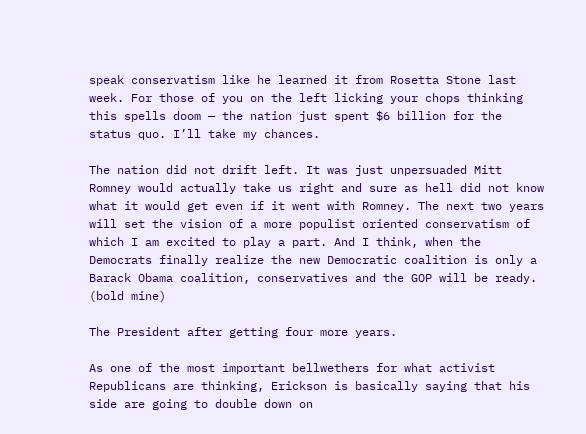speak conservatism like he learned it from Rosetta Stone last week. For those of you on the left licking your chops thinking this spells doom — the nation just spent $6 billion for the status quo. I’ll take my chances.

The nation did not drift left. It was just unpersuaded Mitt Romney would actually take us right and sure as hell did not know what it would get even if it went with Romney. The next two years will set the vision of a more populist oriented conservatism of which I am excited to play a part. And I think, when the Democrats finally realize the new Democratic coalition is only a Barack Obama coalition, conservatives and the GOP will be ready. (bold mine)

The President after getting four more years.

As one of the most important bellwethers for what activist Republicans are thinking, Erickson is basically saying that his side are going to double down on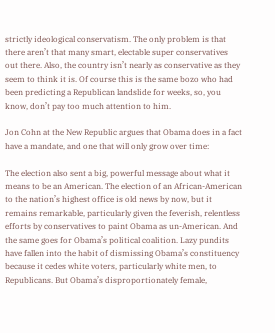strictly ideological conservatism. The only problem is that there aren’t that many smart, electable super conservatives out there. Also, the country isn’t nearly as conservative as they seem to think it is. Of course this is the same bozo who had been predicting a Republican landslide for weeks, so, you know, don’t pay too much attention to him.

Jon Cohn at the New Republic argues that Obama does in a fact have a mandate, and one that will only grow over time:

The election also sent a big, powerful message about what it means to be an American. The election of an African-American to the nation’s highest office is old news by now, but it remains remarkable, particularly given the feverish, relentless efforts by conservatives to paint Obama as un-American. And the same goes for Obama’s political coalition. Lazy pundits have fallen into the habit of dismissing Obama’s constituency because it cedes white voters, particularly white men, to Republicans. But Obama’s disproportionately female,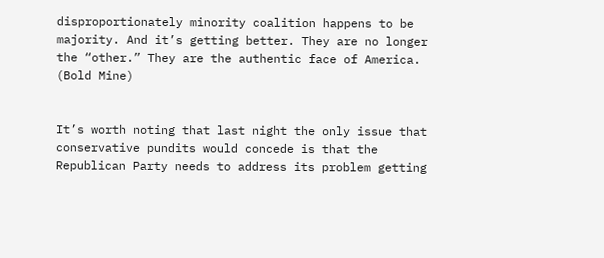disproportionately minority coalition happens to be majority. And it’s getting better. They are no longer the “other.” They are the authentic face of America. (Bold Mine)


It’s worth noting that last night the only issue that conservative pundits would concede is that the Republican Party needs to address its problem getting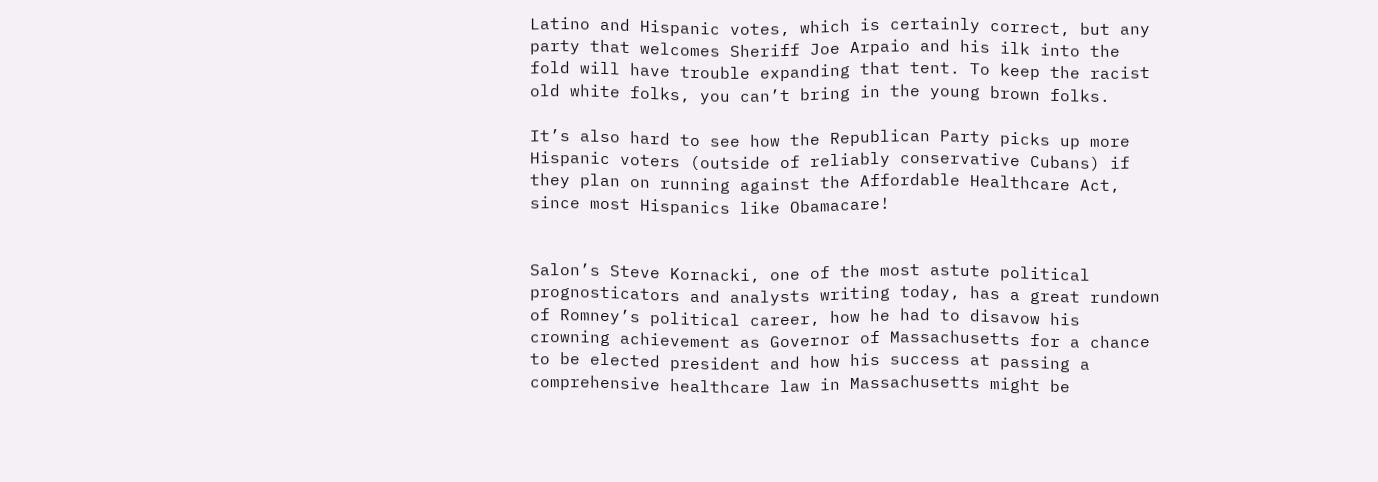Latino and Hispanic votes, which is certainly correct, but any party that welcomes Sheriff Joe Arpaio and his ilk into the fold will have trouble expanding that tent. To keep the racist old white folks, you can’t bring in the young brown folks.

It’s also hard to see how the Republican Party picks up more Hispanic voters (outside of reliably conservative Cubans) if they plan on running against the Affordable Healthcare Act, since most Hispanics like Obamacare!


Salon’s Steve Kornacki, one of the most astute political prognosticators and analysts writing today, has a great rundown of Romney’s political career, how he had to disavow his crowning achievement as Governor of Massachusetts for a chance to be elected president and how his success at passing a comprehensive healthcare law in Massachusetts might be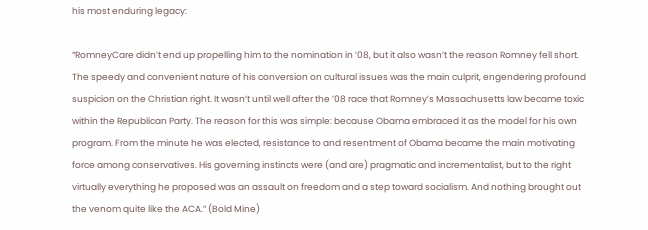his most enduring legacy:

“RomneyCare didn’t end up propelling him to the nomination in ’08, but it also wasn’t the reason Romney fell short. The speedy and convenient nature of his conversion on cultural issues was the main culprit, engendering profound suspicion on the Christian right. It wasn’t until well after the ’08 race that Romney’s Massachusetts law became toxic within the Republican Party. The reason for this was simple: because Obama embraced it as the model for his own program. From the minute he was elected, resistance to and resentment of Obama became the main motivating force among conservatives. His governing instincts were (and are) pragmatic and incrementalist, but to the right virtually everything he proposed was an assault on freedom and a step toward socialism. And nothing brought out the venom quite like the ACA.” (Bold Mine)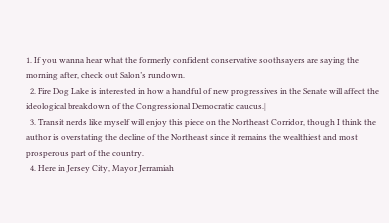1. If you wanna hear what the formerly confident conservative soothsayers are saying the morning after, check out Salon’s rundown.
  2. Fire Dog Lake is interested in how a handful of new progressives in the Senate will affect the ideological breakdown of the Congressional Democratic caucus.|
  3. Transit nerds like myself will enjoy this piece on the Northeast Corridor, though I think the author is overstating the decline of the Northeast since it remains the wealthiest and most prosperous part of the country.
  4. Here in Jersey City, Mayor Jerramiah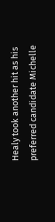Healy took another hit as his preferred candidate Michelle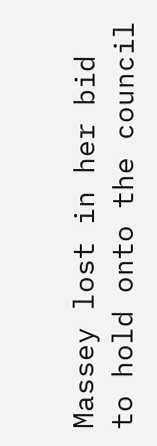Massey lost in her bid to hold onto the council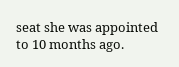seat she was appointed to 10 months ago.